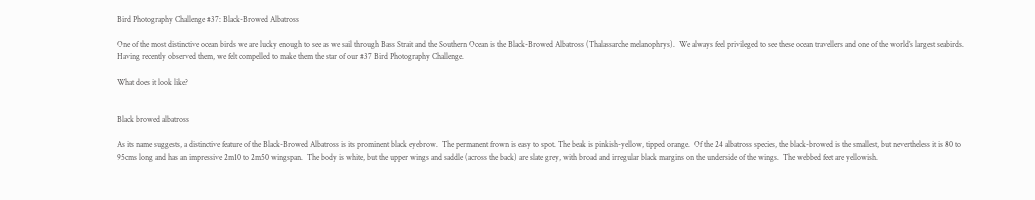Bird Photography Challenge #37: Black-Browed Albatross

One of the most distinctive ocean birds we are lucky enough to see as we sail through Bass Strait and the Southern Ocean is the Black-Browed Albatross (Thalassarche melanophrys).  We always feel privileged to see these ocean travellers and one of the world’s largest seabirds.  Having recently observed them, we felt compelled to make them the star of our #37 Bird Photography Challenge.

What does it look like?


Black browed albatross

As its name suggests, a distinctive feature of the Black-Browed Albatross is its prominent black eyebrow.  The permanent frown is easy to spot. The beak is pinkish-yellow, tipped orange.  Of the 24 albatross species, the black-browed is the smallest, but nevertheless it is 80 to 95cms long and has an impressive 2m10 to 2m50 wingspan.  The body is white, but the upper wings and saddle (across the back) are slate grey, with broad and irregular black margins on the underside of the wings.  The webbed feet are yellowish.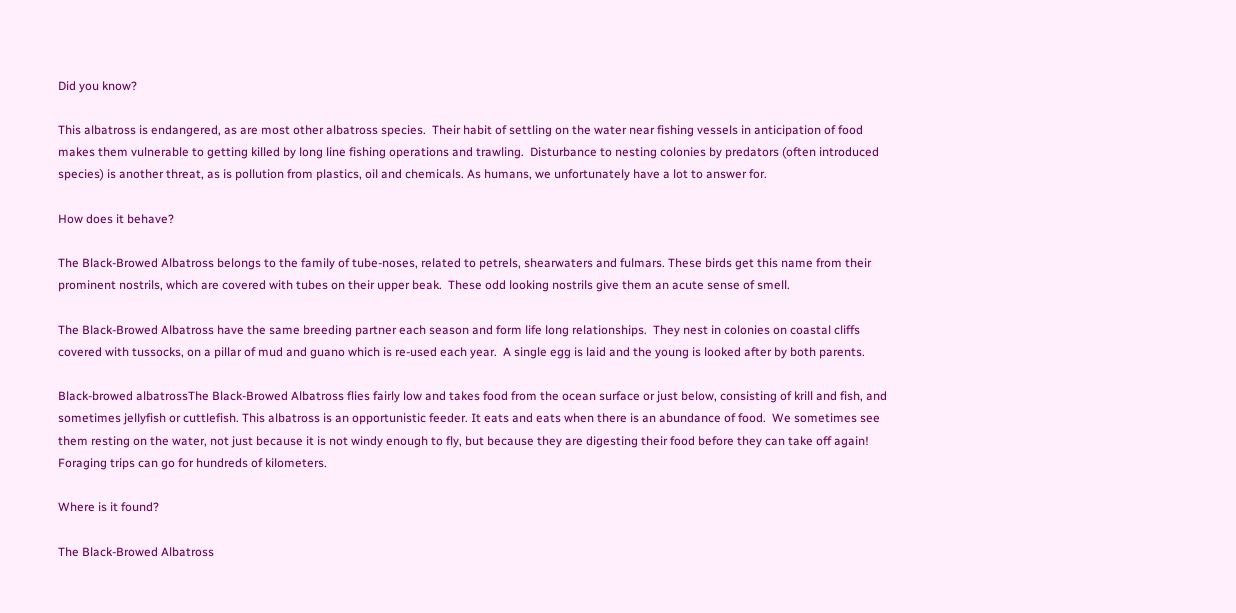Did you know?

This albatross is endangered, as are most other albatross species.  Their habit of settling on the water near fishing vessels in anticipation of food makes them vulnerable to getting killed by long line fishing operations and trawling.  Disturbance to nesting colonies by predators (often introduced species) is another threat, as is pollution from plastics, oil and chemicals. As humans, we unfortunately have a lot to answer for.

How does it behave?

The Black-Browed Albatross belongs to the family of tube-noses, related to petrels, shearwaters and fulmars. These birds get this name from their prominent nostrils, which are covered with tubes on their upper beak.  These odd looking nostrils give them an acute sense of smell.

The Black-Browed Albatross have the same breeding partner each season and form life long relationships.  They nest in colonies on coastal cliffs covered with tussocks, on a pillar of mud and guano which is re-used each year.  A single egg is laid and the young is looked after by both parents.

Black-browed albatrossThe Black-Browed Albatross flies fairly low and takes food from the ocean surface or just below, consisting of krill and fish, and sometimes jellyfish or cuttlefish. This albatross is an opportunistic feeder. It eats and eats when there is an abundance of food.  We sometimes see them resting on the water, not just because it is not windy enough to fly, but because they are digesting their food before they can take off again! Foraging trips can go for hundreds of kilometers.

Where is it found?

The Black-Browed Albatross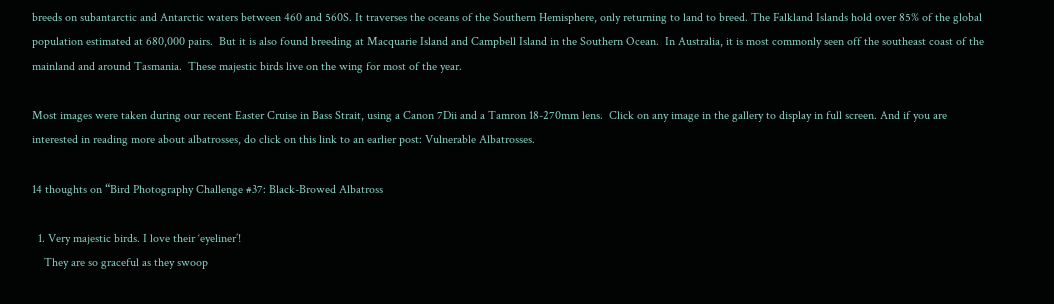breeds on subantarctic and Antarctic waters between 460 and 560S. It traverses the oceans of the Southern Hemisphere, only returning to land to breed. The Falkland Islands hold over 85% of the global population estimated at 680,000 pairs.  But it is also found breeding at Macquarie Island and Campbell Island in the Southern Ocean.  In Australia, it is most commonly seen off the southeast coast of the mainland and around Tasmania.  These majestic birds live on the wing for most of the year.

Most images were taken during our recent Easter Cruise in Bass Strait, using a Canon 7Dii and a Tamron 18-270mm lens.  Click on any image in the gallery to display in full screen. And if you are interested in reading more about albatrosses, do click on this link to an earlier post: Vulnerable Albatrosses.

14 thoughts on “Bird Photography Challenge #37: Black-Browed Albatross

  1. Very majestic birds. I love their ‘eyeliner’!
    They are so graceful as they swoop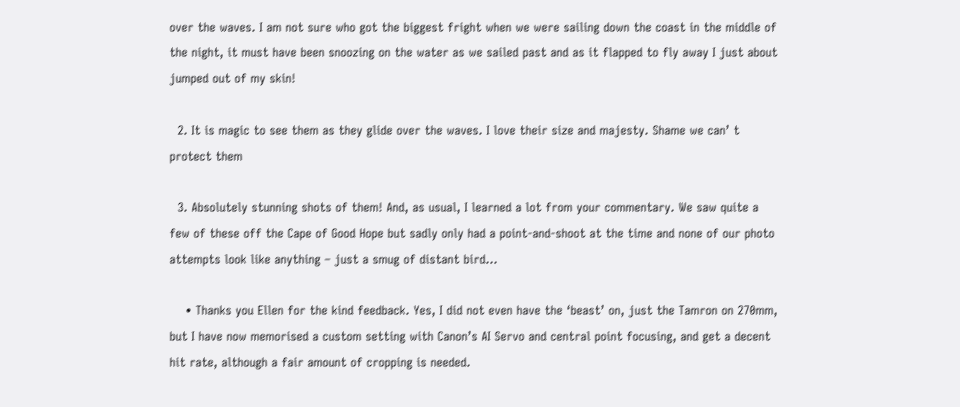over the waves. I am not sure who got the biggest fright when we were sailing down the coast in the middle of the night, it must have been snoozing on the water as we sailed past and as it flapped to fly away I just about jumped out of my skin!

  2. It is magic to see them as they glide over the waves. I love their size and majesty. Shame we can’ t protect them

  3. Absolutely stunning shots of them! And, as usual, I learned a lot from your commentary. We saw quite a few of these off the Cape of Good Hope but sadly only had a point-and-shoot at the time and none of our photo attempts look like anything – just a smug of distant bird…

    • Thanks you Ellen for the kind feedback. Yes, I did not even have the ‘beast’ on, just the Tamron on 270mm, but I have now memorised a custom setting with Canon’s AI Servo and central point focusing, and get a decent hit rate, although a fair amount of cropping is needed.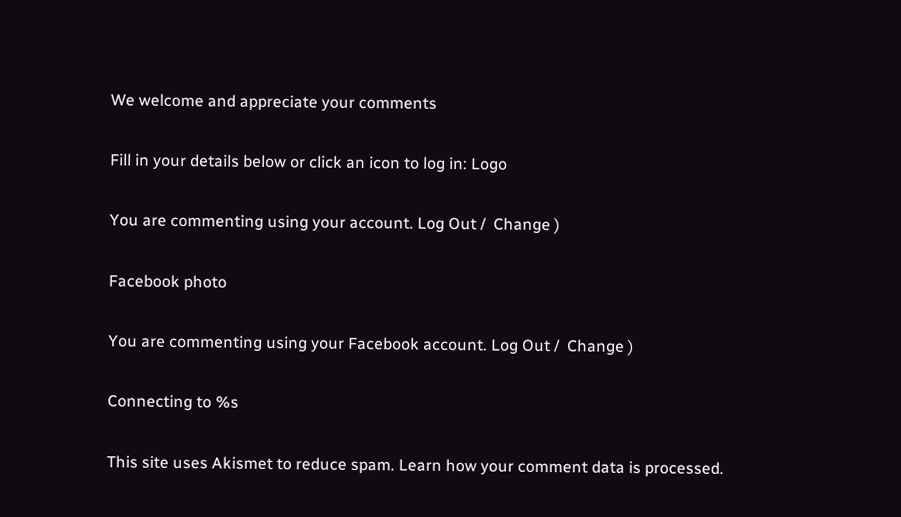We welcome and appreciate your comments

Fill in your details below or click an icon to log in: Logo

You are commenting using your account. Log Out /  Change )

Facebook photo

You are commenting using your Facebook account. Log Out /  Change )

Connecting to %s

This site uses Akismet to reduce spam. Learn how your comment data is processed.